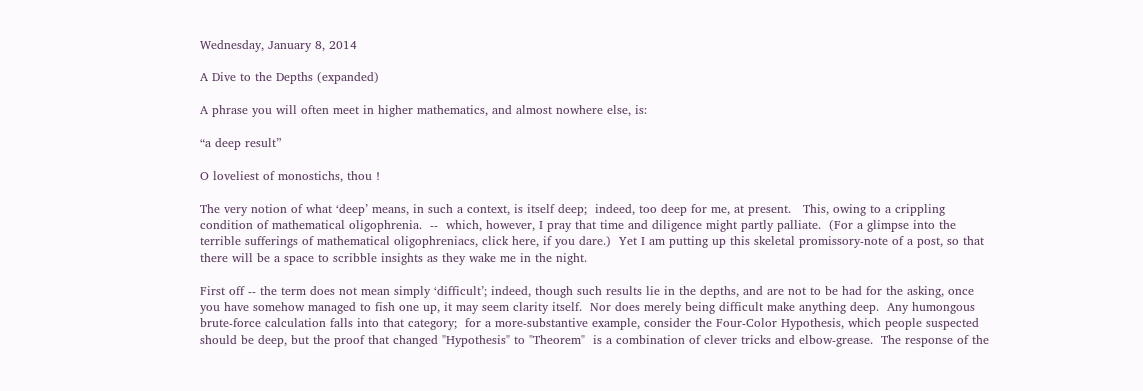Wednesday, January 8, 2014

A Dive to the Depths (expanded)

A phrase you will often meet in higher mathematics, and almost nowhere else, is:

“a deep result”

O loveliest of monostichs, thou !

The very notion of what ‘deep’ means, in such a context, is itself deep;  indeed, too deep for me, at present.   This, owing to a crippling condition of mathematical oligophrenia.  --  which, however, I pray that time and diligence might partly palliate.  (For a glimpse into the terrible sufferings of mathematical oligophreniacs, click here, if you dare.)  Yet I am putting up this skeletal promissory-note of a post, so that there will be a space to scribble insights as they wake me in the night.

First off -- the term does not mean simply ‘difficult’; indeed, though such results lie in the depths, and are not to be had for the asking, once you have somehow managed to fish one up, it may seem clarity itself.  Nor does merely being difficult make anything deep.  Any humongous brute-force calculation falls into that category;  for a more-substantive example, consider the Four-Color Hypothesis, which people suspected should be deep, but the proof that changed "Hypothesis" to "Theorem"  is a combination of clever tricks and elbow-grease.  The response of the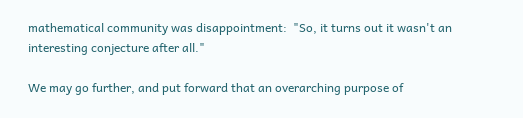mathematical community was disappointment:  "So, it turns out it wasn't an interesting conjecture after all."

We may go further, and put forward that an overarching purpose of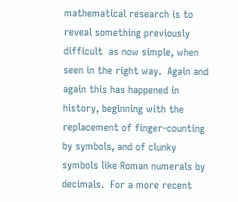mathematical research is to reveal something previously difficult  as now simple, when seen in the right way.  Again and again this has happened in history, beginning with the replacement of finger-counting by symbols, and of clunky symbols like Roman numerals by decimals.  For a more recent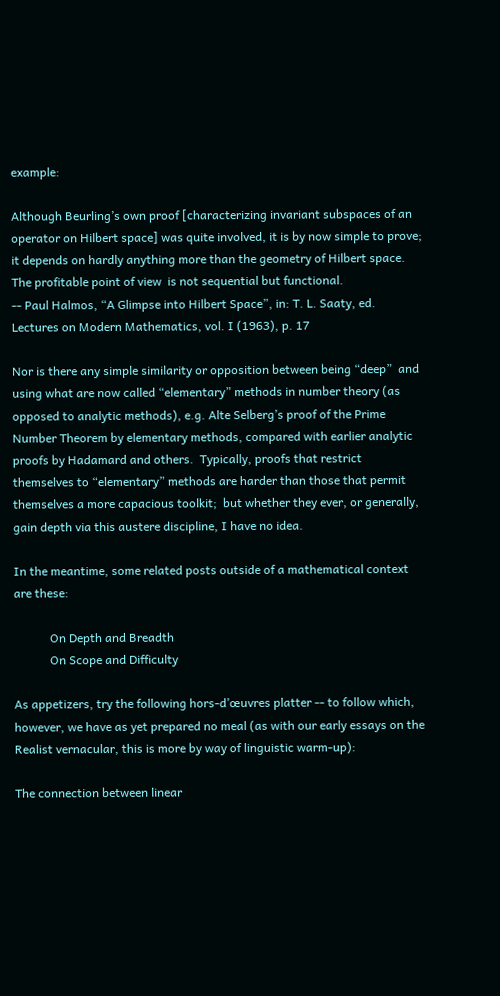example:

Although Beurling’s own proof [characterizing invariant subspaces of an operator on Hilbert space] was quite involved, it is by now simple to prove;  it depends on hardly anything more than the geometry of Hilbert space.  The profitable point of view  is not sequential but functional.
-- Paul Halmos, “A Glimpse into Hilbert Space”, in: T. L. Saaty, ed.  Lectures on Modern Mathematics, vol. I (1963), p. 17

Nor is there any simple similarity or opposition between being “deep”  and using what are now called “elementary” methods in number theory (as opposed to analytic methods), e.g. Alte Selberg’s proof of the Prime Number Theorem by elementary methods, compared with earlier analytic proofs by Hadamard and others.  Typically, proofs that restrict themselves to “elementary” methods are harder than those that permit themselves a more capacious toolkit;  but whether they ever, or generally, gain depth via this austere discipline, I have no idea.

In the meantime, some related posts outside of a mathematical context  are these:

            On Depth and Breadth
            On Scope and Difficulty

As appetizers, try the following hors-d’œuvres platter -- to follow which, however, we have as yet prepared no meal (as with our early essays on the Realist vernacular, this is more by way of linguistic warm-up):

The connection between linear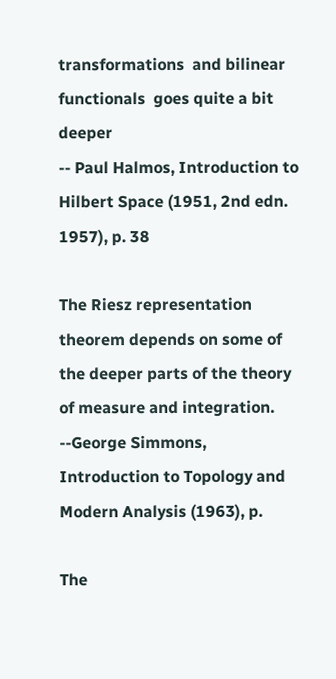transformations  and bilinear functionals  goes quite a bit deeper
-- Paul Halmos, Introduction to Hilbert Space (1951, 2nd edn. 1957), p. 38

The Riesz representation theorem depends on some of the deeper parts of the theory of measure and integration.
--George Simmons, Introduction to Topology and Modern Analysis (1963), p.

The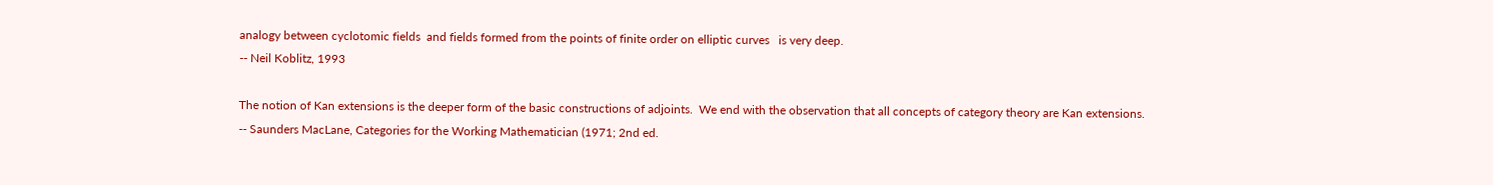analogy between cyclotomic fields  and fields formed from the points of finite order on elliptic curves   is very deep.
-- Neil Koblitz, 1993

The notion of Kan extensions is the deeper form of the basic constructions of adjoints.  We end with the observation that all concepts of category theory are Kan extensions.
-- Saunders MacLane, Categories for the Working Mathematician (1971; 2nd ed.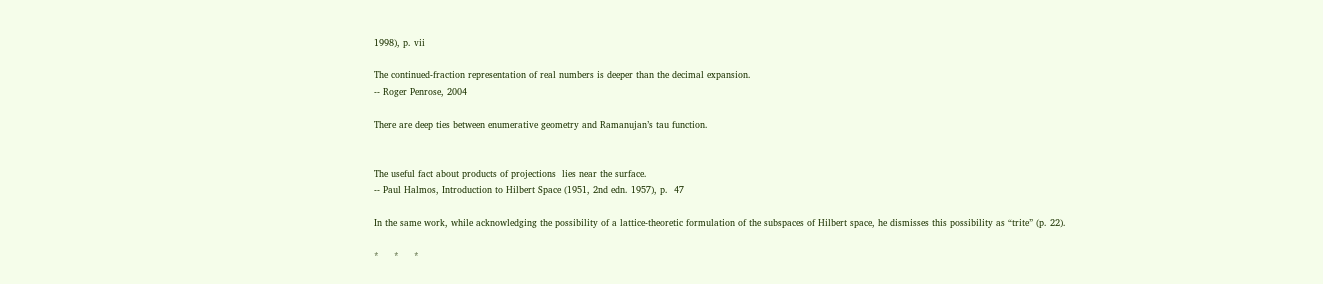1998), p. vii

The continued-fraction representation of real numbers is deeper than the decimal expansion.
-- Roger Penrose, 2004

There are deep ties between enumerative geometry and Ramanujan’s tau function.


The useful fact about products of projections  lies near the surface.
-- Paul Halmos, Introduction to Hilbert Space (1951, 2nd edn. 1957), p.  47

In the same work, while acknowledging the possibility of a lattice-theoretic formulation of the subspaces of Hilbert space, he dismisses this possibility as “trite” (p. 22).

*     *     *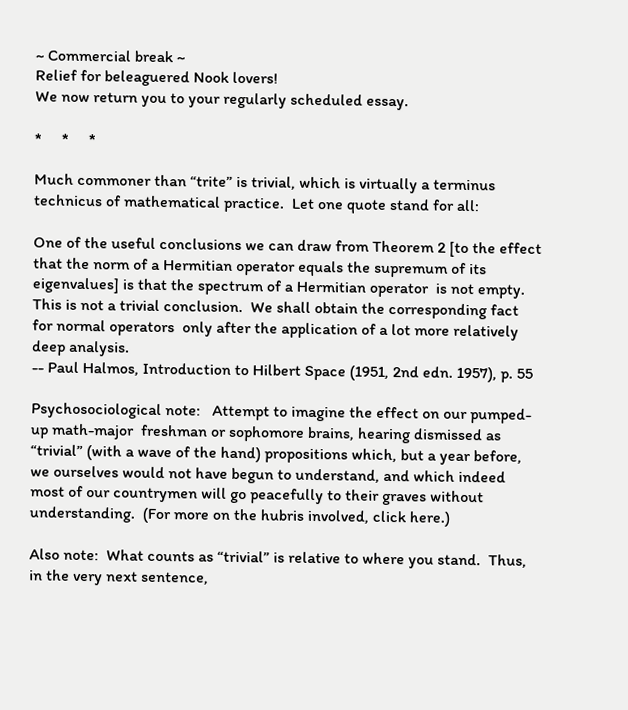~ Commercial break ~
Relief for beleaguered Nook lovers!
We now return you to your regularly scheduled essay.

*     *     *

Much commoner than “trite” is trivial, which is virtually a terminus technicus of mathematical practice.  Let one quote stand for all:

One of the useful conclusions we can draw from Theorem 2 [to the effect that the norm of a Hermitian operator equals the supremum of its eigenvalues] is that the spectrum of a Hermitian operator  is not empty.  This is not a trivial conclusion.  We shall obtain the corresponding fact for normal operators  only after the application of a lot more relatively deep analysis.
-- Paul Halmos, Introduction to Hilbert Space (1951, 2nd edn. 1957), p. 55

Psychosociological note:   Attempt to imagine the effect on our pumped-up math-major  freshman or sophomore brains, hearing dismissed as “trivial” (with a wave of the hand) propositions which, but a year before, we ourselves would not have begun to understand, and which indeed most of our countrymen will go peacefully to their graves without understanding.  (For more on the hubris involved, click here.)

Also note:  What counts as “trivial” is relative to where you stand.  Thus, in the very next sentence,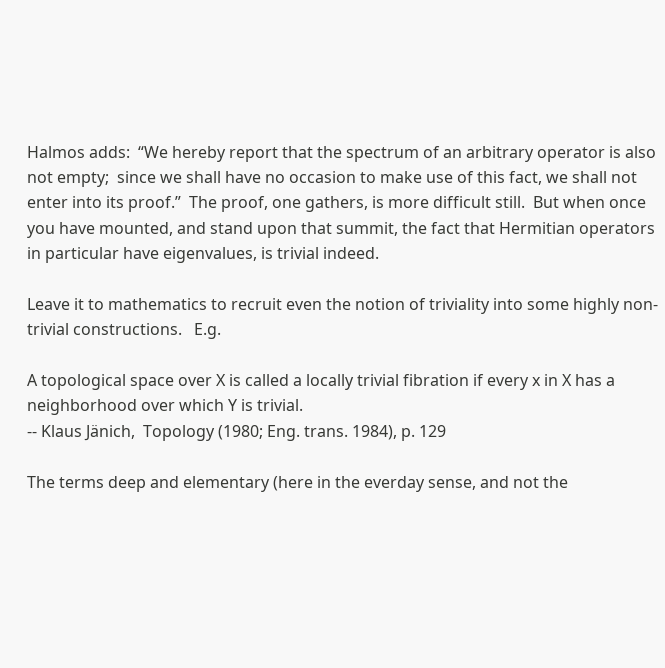Halmos adds:  “We hereby report that the spectrum of an arbitrary operator is also not empty;  since we shall have no occasion to make use of this fact, we shall not enter into its proof.”  The proof, one gathers, is more difficult still.  But when once you have mounted, and stand upon that summit, the fact that Hermitian operators in particular have eigenvalues, is trivial indeed.

Leave it to mathematics to recruit even the notion of triviality into some highly non-trivial constructions.   E.g.

A topological space over X is called a locally trivial fibration if every x in X has a neighborhood over which Y is trivial.
-- Klaus Jänich,  Topology (1980; Eng. trans. 1984), p. 129

The terms deep and elementary (here in the everday sense, and not the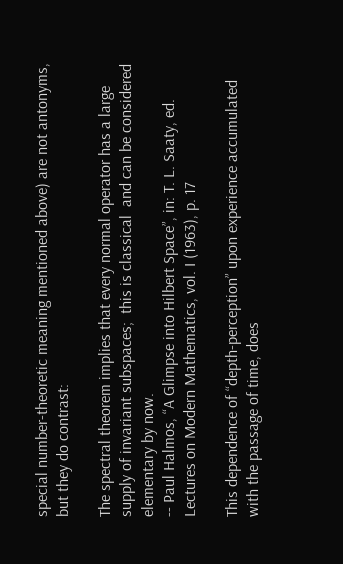special number-theoretic meaning mentioned above) are not antonyms, but they do contrast:

The spectral theorem implies that every normal operator has a large supply of invariant subspaces;  this is classical  and can be considered elementary by now.
-- Paul Halmos, “A Glimpse into Hilbert Space”, in: T. L. Saaty, ed.  Lectures on Modern Mathematics, vol. I (1963), p. 17

This dependence of “depth-perception” upon experience accumulated with the passage of time, does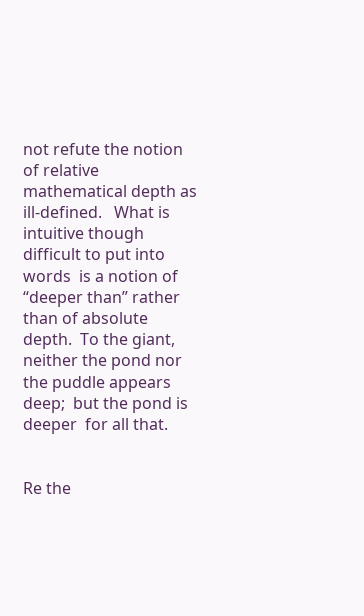not refute the notion of relative mathematical depth as ill-defined.   What is intuitive though difficult to put into words  is a notion of “deeper than” rather than of absolute depth.  To the giant, neither the pond nor the puddle appears deep;  but the pond is deeper  for all that.


Re the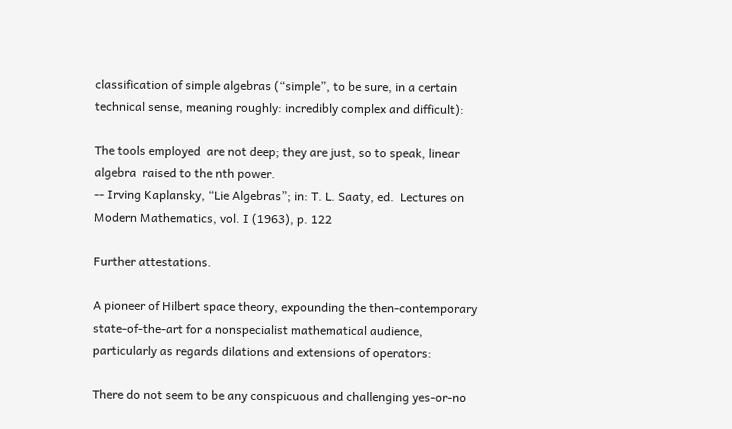classification of simple algebras (“simple”, to be sure, in a certain technical sense, meaning roughly: incredibly complex and difficult):

The tools employed  are not deep; they are just, so to speak, linear algebra  raised to the nth power.
-- Irving Kaplansky, “Lie Algebras”; in: T. L. Saaty, ed.  Lectures on Modern Mathematics, vol. I (1963), p. 122

Further attestations.

A pioneer of Hilbert space theory, expounding the then-contemporary state-of-the-art for a nonspecialist mathematical audience, particularly as regards dilations and extensions of operators:

There do not seem to be any conspicuous and challenging yes-or-no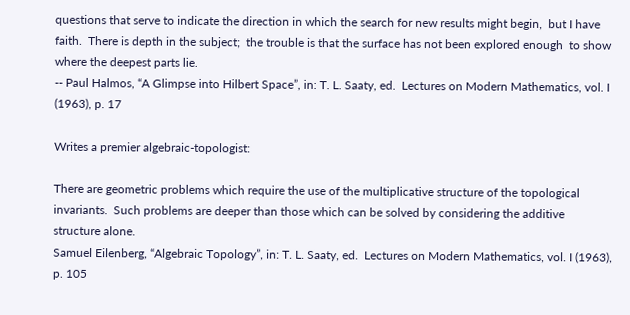questions that serve to indicate the direction in which the search for new results might begin,  but I have faith.  There is depth in the subject;  the trouble is that the surface has not been explored enough  to show where the deepest parts lie.
-- Paul Halmos, “A Glimpse into Hilbert Space”, in: T. L. Saaty, ed.  Lectures on Modern Mathematics, vol. I (1963), p. 17

Writes a premier algebraic-topologist:

There are geometric problems which require the use of the multiplicative structure of the topological invariants.  Such problems are deeper than those which can be solved by considering the additive structure alone.
Samuel Eilenberg, “Algebraic Topology”, in: T. L. Saaty, ed.  Lectures on Modern Mathematics, vol. I (1963), p. 105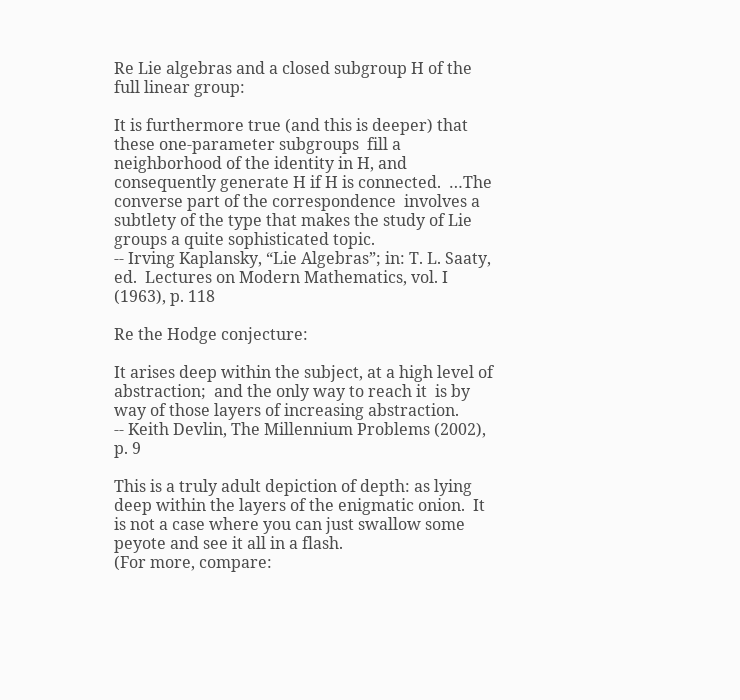Re Lie algebras and a closed subgroup H of the full linear group:

It is furthermore true (and this is deeper) that these one-parameter subgroups  fill a neighborhood of the identity in H, and consequently generate H if H is connected.  …The converse part of the correspondence  involves a subtlety of the type that makes the study of Lie groups a quite sophisticated topic.
-- Irving Kaplansky, “Lie Algebras”; in: T. L. Saaty, ed.  Lectures on Modern Mathematics, vol. I (1963), p. 118

Re the Hodge conjecture:

It arises deep within the subject, at a high level of abstraction;  and the only way to reach it  is by way of those layers of increasing abstraction.
-- Keith Devlin, The Millennium Problems (2002), p. 9

This is a truly adult depiction of depth: as lying deep within the layers of the enigmatic onion.  It is not a case where you can just swallow some peyote and see it all in a flash.
(For more, compare: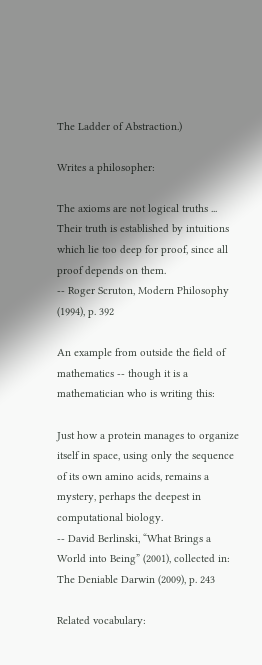The Ladder of Abstraction.)

Writes a philosopher:

The axioms are not logical truths ... Their truth is established by intuitions which lie too deep for proof, since all proof depends on them.
-- Roger Scruton, Modern Philosophy (1994), p. 392

An example from outside the field of mathematics -- though it is a mathematician who is writing this:

Just how a protein manages to organize itself in space, using only the sequence of its own amino acids, remains a mystery, perhaps the deepest in computational biology.
-- David Berlinski, “What Brings a World into Being” (2001), collected in:  The Deniable Darwin (2009), p. 243

Related vocabulary: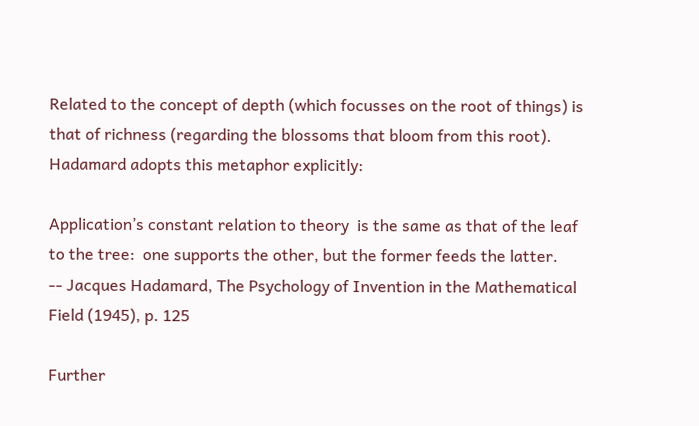Related to the concept of depth (which focusses on the root of things) is that of richness (regarding the blossoms that bloom from this root).   Hadamard adopts this metaphor explicitly:

Application’s constant relation to theory  is the same as that of the leaf to the tree:  one supports the other, but the former feeds the latter.
-- Jacques Hadamard, The Psychology of Invention in the Mathematical Field (1945), p. 125

Further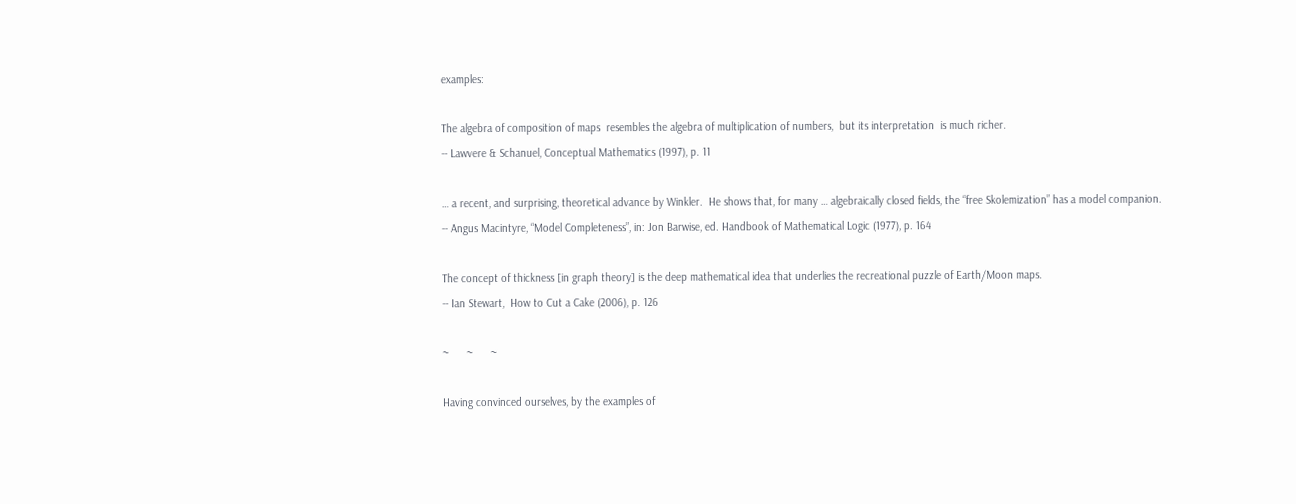examples:

The algebra of composition of maps  resembles the algebra of multiplication of numbers,  but its interpretation  is much richer.
-- Lawvere & Schanuel, Conceptual Mathematics (1997), p. 11

… a recent, and surprising, theoretical advance by Winkler.  He shows that, for many … algebraically closed fields, the “free Skolemization” has a model companion.
-- Angus Macintyre, “Model Completeness”, in: Jon Barwise, ed. Handbook of Mathematical Logic (1977), p. 164

The concept of thickness [in graph theory] is the deep mathematical idea that underlies the recreational puzzle of Earth/Moon maps.
-- Ian Stewart,  How to Cut a Cake (2006), p. 126

~      ~      ~

Having convinced ourselves, by the examples of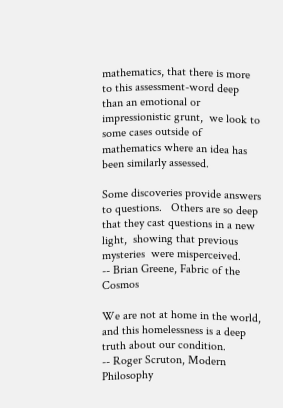mathematics, that there is more to this assessment-word deep than an emotional or impressionistic grunt,  we look to some cases outside of mathematics where an idea has been similarly assessed.

Some discoveries provide answers to questions.   Others are so deep  that they cast questions in a new light,  showing that previous mysteries  were misperceived.
-- Brian Greene, Fabric of the Cosmos

We are not at home in the world, and this homelessness is a deep truth about our condition.
-- Roger Scruton, Modern Philosophy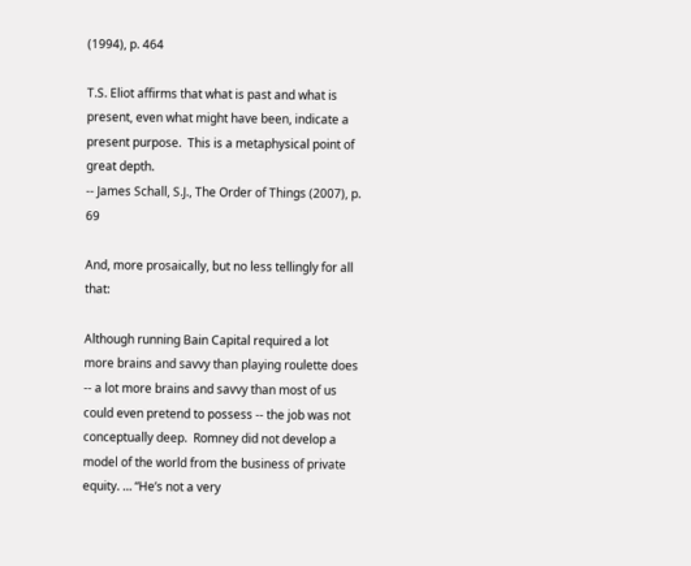(1994), p. 464

T.S. Eliot affirms that what is past and what is present, even what might have been, indicate a present purpose.  This is a metaphysical point of great depth.
-- James Schall, S.J., The Order of Things (2007), p. 69

And, more prosaically, but no less tellingly for all that:

Although running Bain Capital required a lot more brains and savvy than playing roulette does -- a lot more brains and savvy than most of us could even pretend to possess -- the job was not conceptually deep.  Romney did not develop a model of the world from the business of private equity. … “He’s not a very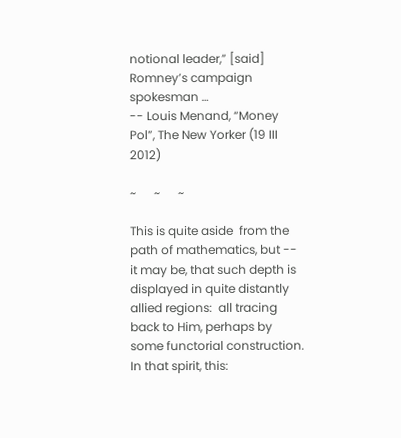notional leader,” [said] Romney’s campaign spokesman …
-- Louis Menand, “Money Pol”, The New Yorker (19 III 2012)

~      ~      ~

This is quite aside  from the path of mathematics, but -- it may be, that such depth is displayed in quite distantly allied regions:  all tracing back to Him, perhaps by some functorial construction.  In that spirit, this: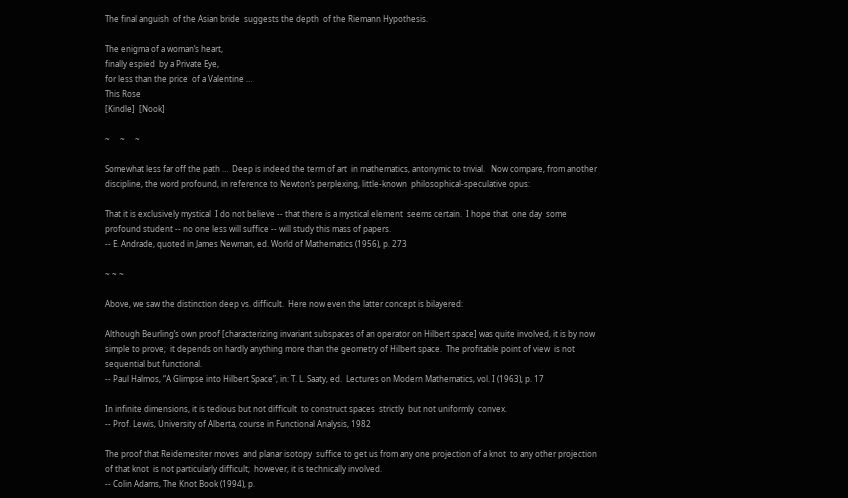The final anguish  of the Asian bride  suggests the depth  of the Riemann Hypothesis.

The enigma of a woman’s heart,
finally espied  by a Private Eye,
for less than the price  of a Valentine …
This Rose
[Kindle]  [Nook]

~     ~     ~

Somewhat less far off the path …  Deep is indeed the term of art  in mathematics, antonymic to trivial.   Now compare, from another discipline, the word profound, in reference to Newton’s perplexing, little-known  philosophical-speculative opus:

That it is exclusively mystical  I do not believe -- that there is a mystical element  seems certain.  I hope that  one day  some profound student -- no one less will suffice -- will study this mass of papers.
-- E. Andrade, quoted in James Newman, ed. World of Mathematics (1956), p. 273

~ ~ ~

Above, we saw the distinction deep vs. difficult.  Here now even the latter concept is bilayered:

Although Beurling’s own proof [characterizing invariant subspaces of an operator on Hilbert space] was quite involved, it is by now simple to prove;  it depends on hardly anything more than the geometry of Hilbert space.  The profitable point of view  is not sequential but functional.
-- Paul Halmos, “A Glimpse into Hilbert Space”, in: T. L. Saaty, ed.  Lectures on Modern Mathematics, vol. I (1963), p. 17

In infinite dimensions, it is tedious but not difficult  to construct spaces  strictly  but not uniformly  convex.
-- Prof. Lewis, University of Alberta, course in Functional Analysis, 1982

The proof that Reidemesiter moves  and planar isotopy  suffice to get us from any one projection of a knot  to any other projection of that knot  is not particularly difficult;  however, it is technically involved.
-- Colin Adams, The Knot Book (1994), p.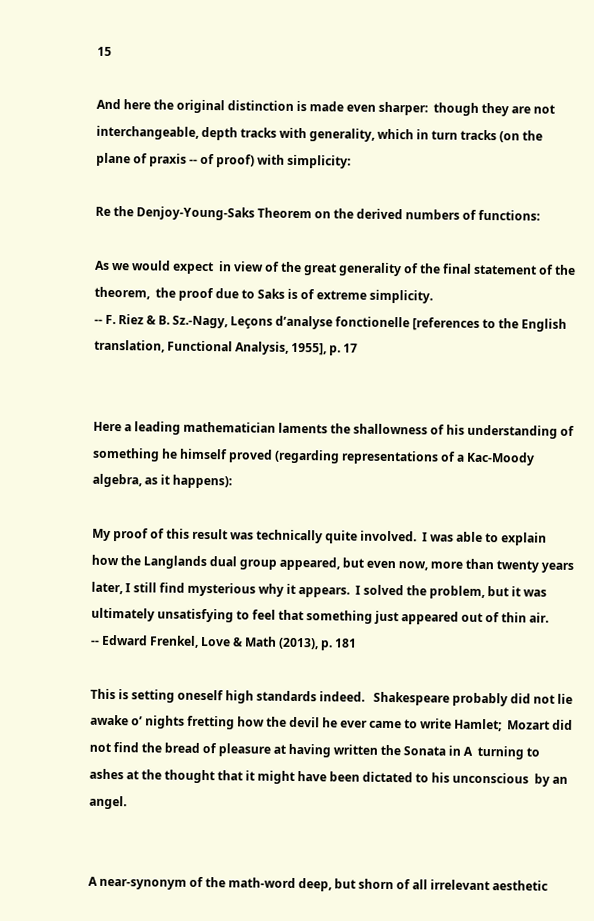15

And here the original distinction is made even sharper:  though they are not interchangeable, depth tracks with generality, which in turn tracks (on the plane of praxis -- of proof) with simplicity:

Re the Denjoy-Young-Saks Theorem on the derived numbers of functions:

As we would expect  in view of the great generality of the final statement of the theorem,  the proof due to Saks is of extreme simplicity.
-- F. Riez & B. Sz.-Nagy, Leçons d’analyse fonctionelle [references to the English translation, Functional Analysis, 1955], p. 17


Here a leading mathematician laments the shallowness of his understanding of something he himself proved (regarding representations of a Kac-Moody algebra, as it happens):

My proof of this result was technically quite involved.  I was able to explain how the Langlands dual group appeared, but even now, more than twenty years later, I still find mysterious why it appears.  I solved the problem, but it was ultimately unsatisfying to feel that something just appeared out of thin air.
-- Edward Frenkel, Love & Math (2013), p. 181

This is setting oneself high standards indeed.   Shakespeare probably did not lie awake o’ nights fretting how the devil he ever came to write Hamlet;  Mozart did not find the bread of pleasure at having written the Sonata in A  turning to ashes at the thought that it might have been dictated to his unconscious  by an angel.


A near-synonym of the math-word deep, but shorn of all irrelevant aesthetic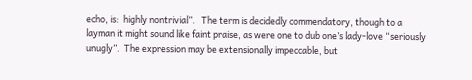echo, is:  highly nontrivial”.   The term is decidedly commendatory, though to a layman it might sound like faint praise, as were one to dub one’s lady-love “seriously unugly”.  The expression may be extensionally impeccable, but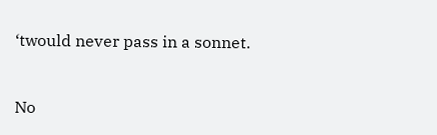‘twould never pass in a sonnet.


No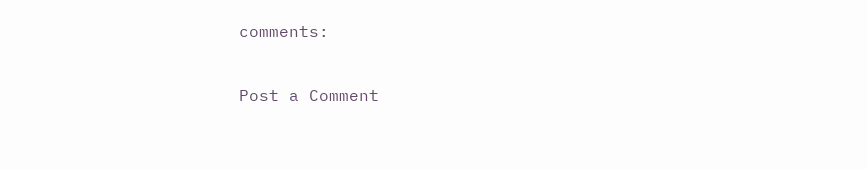comments:

Post a Comment